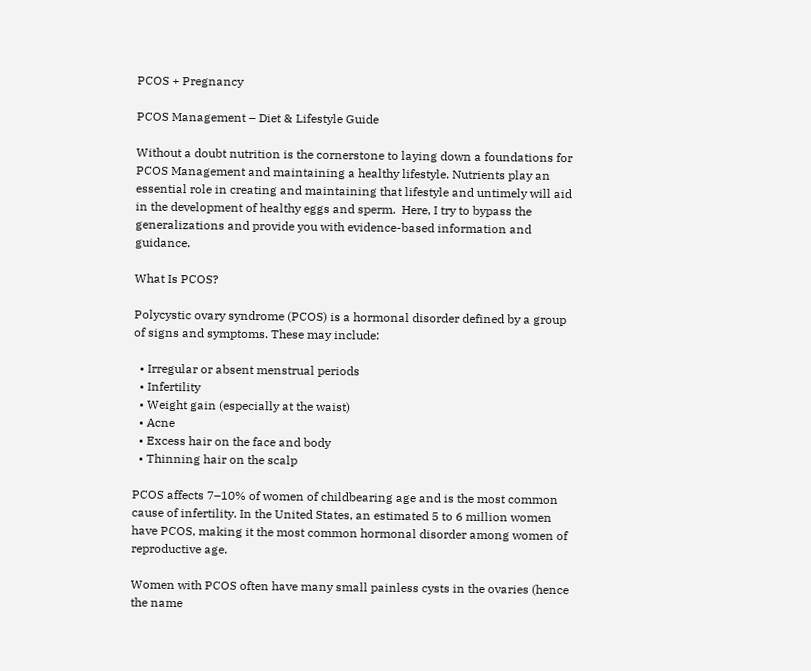PCOS + Pregnancy

PCOS Management – Diet & Lifestyle Guide

Without a doubt nutrition is the cornerstone to laying down a foundations for PCOS Management and maintaining a healthy lifestyle. Nutrients play an essential role in creating and maintaining that lifestyle and untimely will aid in the development of healthy eggs and sperm.  Here, I try to bypass the generalizations and provide you with evidence-based information and guidance.

What Is PCOS?

Polycystic ovary syndrome (PCOS) is a hormonal disorder defined by a group of signs and symptoms. These may include:

  • Irregular or absent menstrual periods
  • Infertility
  • Weight gain (especially at the waist)
  • Acne
  • Excess hair on the face and body
  • Thinning hair on the scalp

PCOS affects 7–10% of women of childbearing age and is the most common cause of infertility. In the United States, an estimated 5 to 6 million women have PCOS, making it the most common hormonal disorder among women of reproductive age.

Women with PCOS often have many small painless cysts in the ovaries (hence the name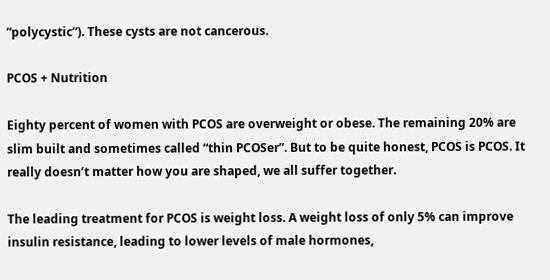“polycystic”). These cysts are not cancerous.

PCOS + Nutrition

Eighty percent of women with PCOS are overweight or obese. The remaining 20% are slim built and sometimes called “thin PCOSer”. But to be quite honest, PCOS is PCOS. It really doesn’t matter how you are shaped, we all suffer together.

The leading treatment for PCOS is weight loss. A weight loss of only 5% can improve insulin resistance, leading to lower levels of male hormones,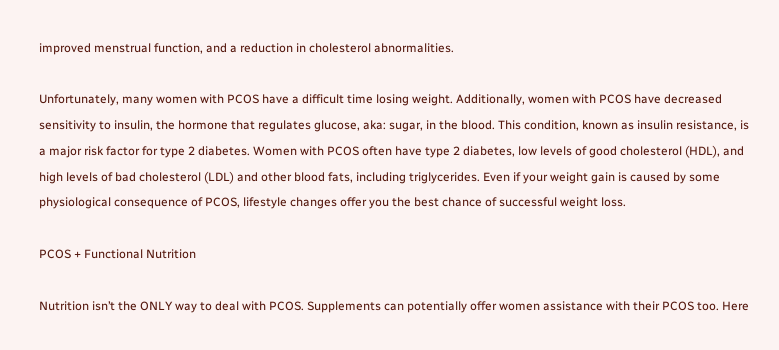improved menstrual function, and a reduction in cholesterol abnormalities.

Unfortunately, many women with PCOS have a difficult time losing weight. Additionally, women with PCOS have decreased sensitivity to insulin, the hormone that regulates glucose, aka: sugar, in the blood. This condition, known as insulin resistance, is a major risk factor for type 2 diabetes. Women with PCOS often have type 2 diabetes, low levels of good cholesterol (HDL), and high levels of bad cholesterol (LDL) and other blood fats, including triglycerides. Even if your weight gain is caused by some physiological consequence of PCOS, lifestyle changes offer you the best chance of successful weight loss.

PCOS + Functional Nutrition

Nutrition isn’t the ONLY way to deal with PCOS. Supplements can potentially offer women assistance with their PCOS too. Here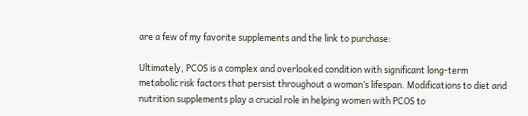are a few of my favorite supplements and the link to purchase:

Ultimately, PCOS is a complex and overlooked condition with significant long-term metabolic risk factors that persist throughout a woman’s lifespan. Modifications to diet and nutrition supplements play a crucial role in helping women with PCOS to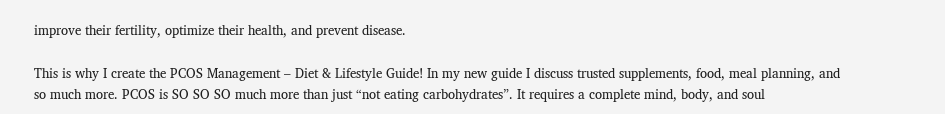improve their fertility, optimize their health, and prevent disease.

This is why I create the PCOS Management – Diet & Lifestyle Guide! In my new guide I discuss trusted supplements, food, meal planning, and so much more. PCOS is SO SO SO much more than just “not eating carbohydrates”. It requires a complete mind, body, and soul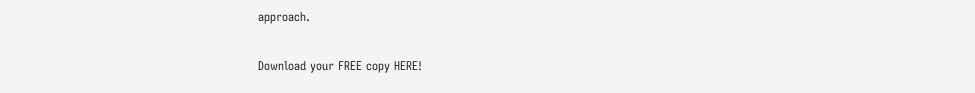approach.

Download your FREE copy HERE!